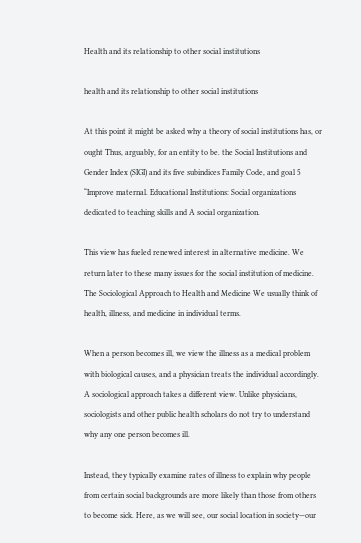Health and its relationship to other social institutions

health and its relationship to other social institutions

At this point it might be asked why a theory of social institutions has, or ought Thus, arguably, for an entity to be. the Social Institutions and Gender Index (SIGI) and its five subindices Family Code, and goal 5 “Improve maternal. Educational Institutions: Social organizations dedicated to teaching skills and A social organization.

This view has fueled renewed interest in alternative medicine. We return later to these many issues for the social institution of medicine. The Sociological Approach to Health and Medicine We usually think of health, illness, and medicine in individual terms.

When a person becomes ill, we view the illness as a medical problem with biological causes, and a physician treats the individual accordingly. A sociological approach takes a different view. Unlike physicians, sociologists and other public health scholars do not try to understand why any one person becomes ill.

Instead, they typically examine rates of illness to explain why people from certain social backgrounds are more likely than those from others to become sick. Here, as we will see, our social location in society—our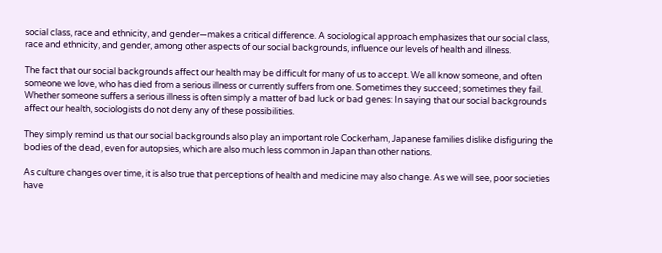social class, race and ethnicity, and gender—makes a critical difference. A sociological approach emphasizes that our social class, race and ethnicity, and gender, among other aspects of our social backgrounds, influence our levels of health and illness.

The fact that our social backgrounds affect our health may be difficult for many of us to accept. We all know someone, and often someone we love, who has died from a serious illness or currently suffers from one. Sometimes they succeed; sometimes they fail. Whether someone suffers a serious illness is often simply a matter of bad luck or bad genes: In saying that our social backgrounds affect our health, sociologists do not deny any of these possibilities.

They simply remind us that our social backgrounds also play an important role Cockerham, Japanese families dislike disfiguring the bodies of the dead, even for autopsies, which are also much less common in Japan than other nations.

As culture changes over time, it is also true that perceptions of health and medicine may also change. As we will see, poor societies have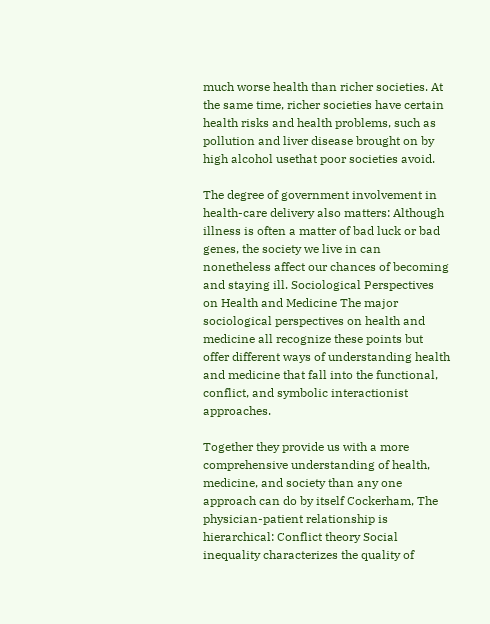much worse health than richer societies. At the same time, richer societies have certain health risks and health problems, such as pollution and liver disease brought on by high alcohol usethat poor societies avoid.

The degree of government involvement in health-care delivery also matters: Although illness is often a matter of bad luck or bad genes, the society we live in can nonetheless affect our chances of becoming and staying ill. Sociological Perspectives on Health and Medicine The major sociological perspectives on health and medicine all recognize these points but offer different ways of understanding health and medicine that fall into the functional, conflict, and symbolic interactionist approaches.

Together they provide us with a more comprehensive understanding of health, medicine, and society than any one approach can do by itself Cockerham, The physician-patient relationship is hierarchical: Conflict theory Social inequality characterizes the quality of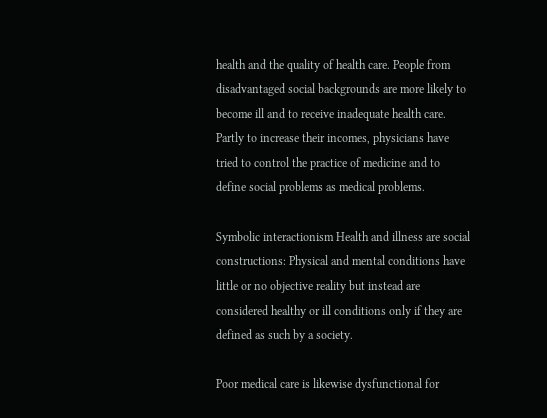health and the quality of health care. People from disadvantaged social backgrounds are more likely to become ill and to receive inadequate health care. Partly to increase their incomes, physicians have tried to control the practice of medicine and to define social problems as medical problems.

Symbolic interactionism Health and illness are social constructions: Physical and mental conditions have little or no objective reality but instead are considered healthy or ill conditions only if they are defined as such by a society.

Poor medical care is likewise dysfunctional for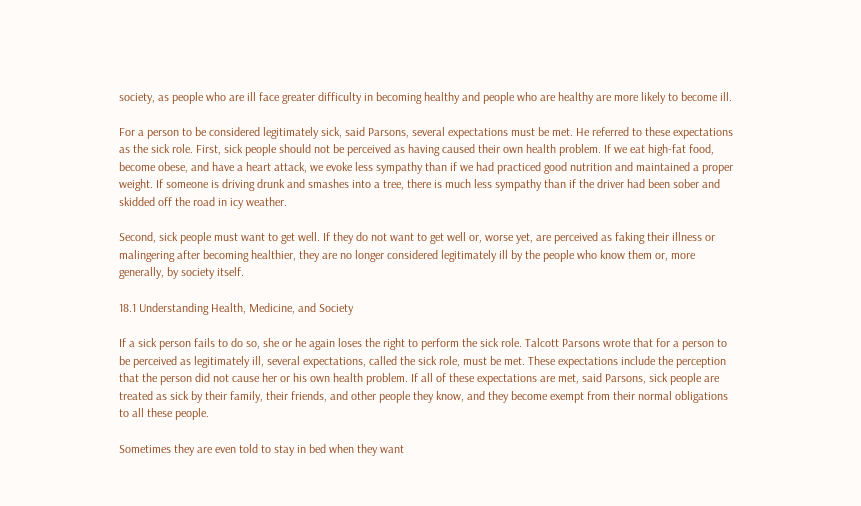society, as people who are ill face greater difficulty in becoming healthy and people who are healthy are more likely to become ill.

For a person to be considered legitimately sick, said Parsons, several expectations must be met. He referred to these expectations as the sick role. First, sick people should not be perceived as having caused their own health problem. If we eat high-fat food, become obese, and have a heart attack, we evoke less sympathy than if we had practiced good nutrition and maintained a proper weight. If someone is driving drunk and smashes into a tree, there is much less sympathy than if the driver had been sober and skidded off the road in icy weather.

Second, sick people must want to get well. If they do not want to get well or, worse yet, are perceived as faking their illness or malingering after becoming healthier, they are no longer considered legitimately ill by the people who know them or, more generally, by society itself.

18.1 Understanding Health, Medicine, and Society

If a sick person fails to do so, she or he again loses the right to perform the sick role. Talcott Parsons wrote that for a person to be perceived as legitimately ill, several expectations, called the sick role, must be met. These expectations include the perception that the person did not cause her or his own health problem. If all of these expectations are met, said Parsons, sick people are treated as sick by their family, their friends, and other people they know, and they become exempt from their normal obligations to all these people.

Sometimes they are even told to stay in bed when they want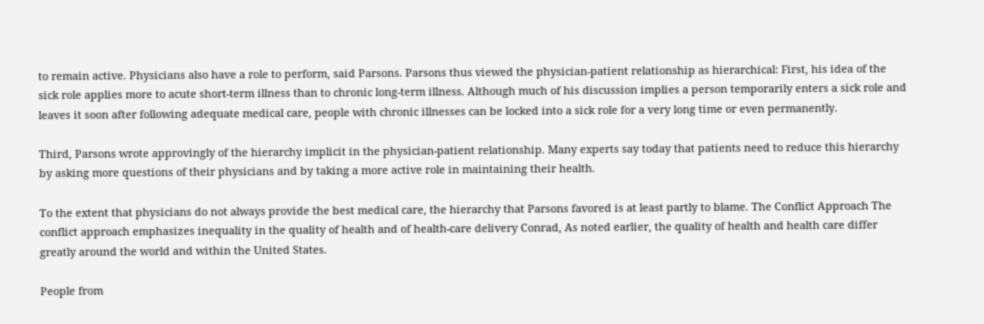to remain active. Physicians also have a role to perform, said Parsons. Parsons thus viewed the physician-patient relationship as hierarchical: First, his idea of the sick role applies more to acute short-term illness than to chronic long-term illness. Although much of his discussion implies a person temporarily enters a sick role and leaves it soon after following adequate medical care, people with chronic illnesses can be locked into a sick role for a very long time or even permanently.

Third, Parsons wrote approvingly of the hierarchy implicit in the physician-patient relationship. Many experts say today that patients need to reduce this hierarchy by asking more questions of their physicians and by taking a more active role in maintaining their health.

To the extent that physicians do not always provide the best medical care, the hierarchy that Parsons favored is at least partly to blame. The Conflict Approach The conflict approach emphasizes inequality in the quality of health and of health-care delivery Conrad, As noted earlier, the quality of health and health care differ greatly around the world and within the United States.

People from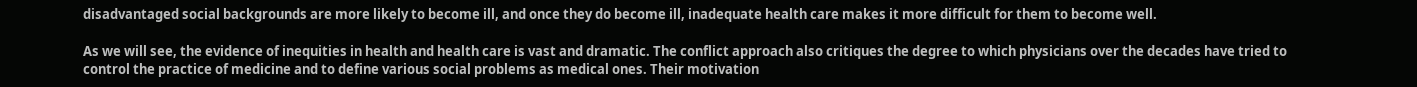disadvantaged social backgrounds are more likely to become ill, and once they do become ill, inadequate health care makes it more difficult for them to become well.

As we will see, the evidence of inequities in health and health care is vast and dramatic. The conflict approach also critiques the degree to which physicians over the decades have tried to control the practice of medicine and to define various social problems as medical ones. Their motivation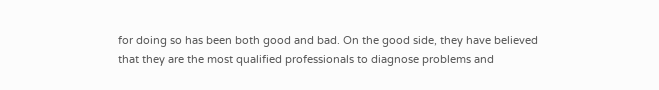for doing so has been both good and bad. On the good side, they have believed that they are the most qualified professionals to diagnose problems and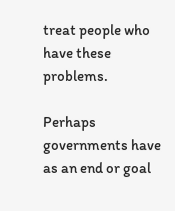treat people who have these problems.

Perhaps governments have as an end or goal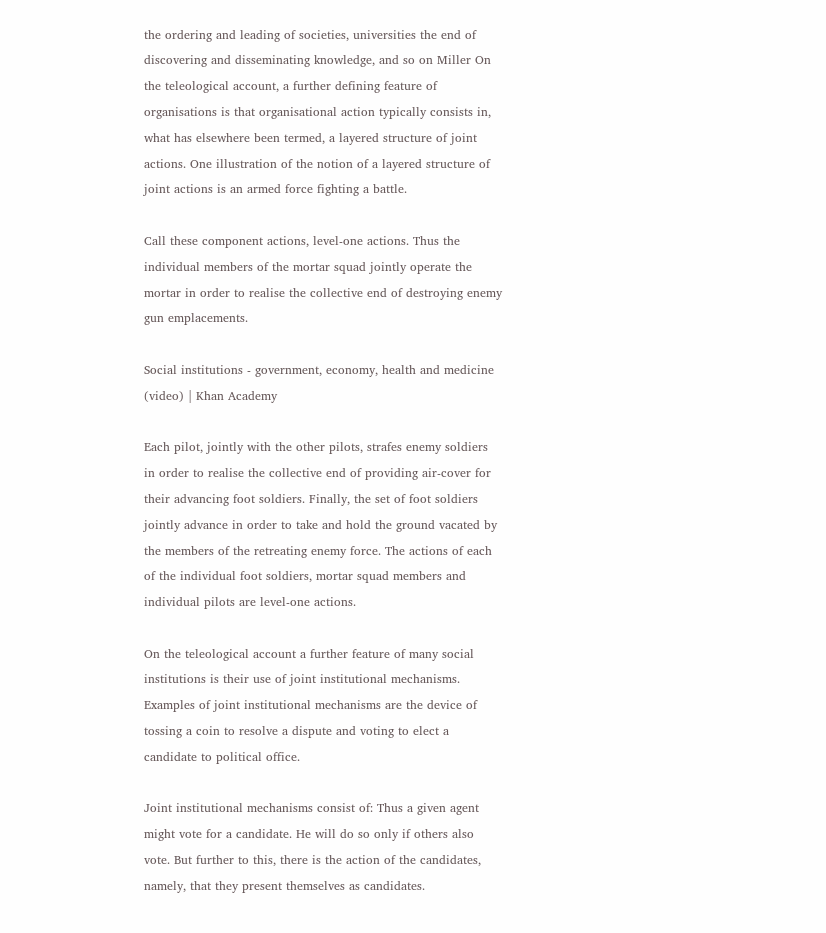the ordering and leading of societies, universities the end of discovering and disseminating knowledge, and so on Miller On the teleological account, a further defining feature of organisations is that organisational action typically consists in, what has elsewhere been termed, a layered structure of joint actions. One illustration of the notion of a layered structure of joint actions is an armed force fighting a battle.

Call these component actions, level-one actions. Thus the individual members of the mortar squad jointly operate the mortar in order to realise the collective end of destroying enemy gun emplacements.

Social institutions - government, economy, health and medicine (video) | Khan Academy

Each pilot, jointly with the other pilots, strafes enemy soldiers in order to realise the collective end of providing air-cover for their advancing foot soldiers. Finally, the set of foot soldiers jointly advance in order to take and hold the ground vacated by the members of the retreating enemy force. The actions of each of the individual foot soldiers, mortar squad members and individual pilots are level-one actions.

On the teleological account a further feature of many social institutions is their use of joint institutional mechanisms. Examples of joint institutional mechanisms are the device of tossing a coin to resolve a dispute and voting to elect a candidate to political office.

Joint institutional mechanisms consist of: Thus a given agent might vote for a candidate. He will do so only if others also vote. But further to this, there is the action of the candidates, namely, that they present themselves as candidates.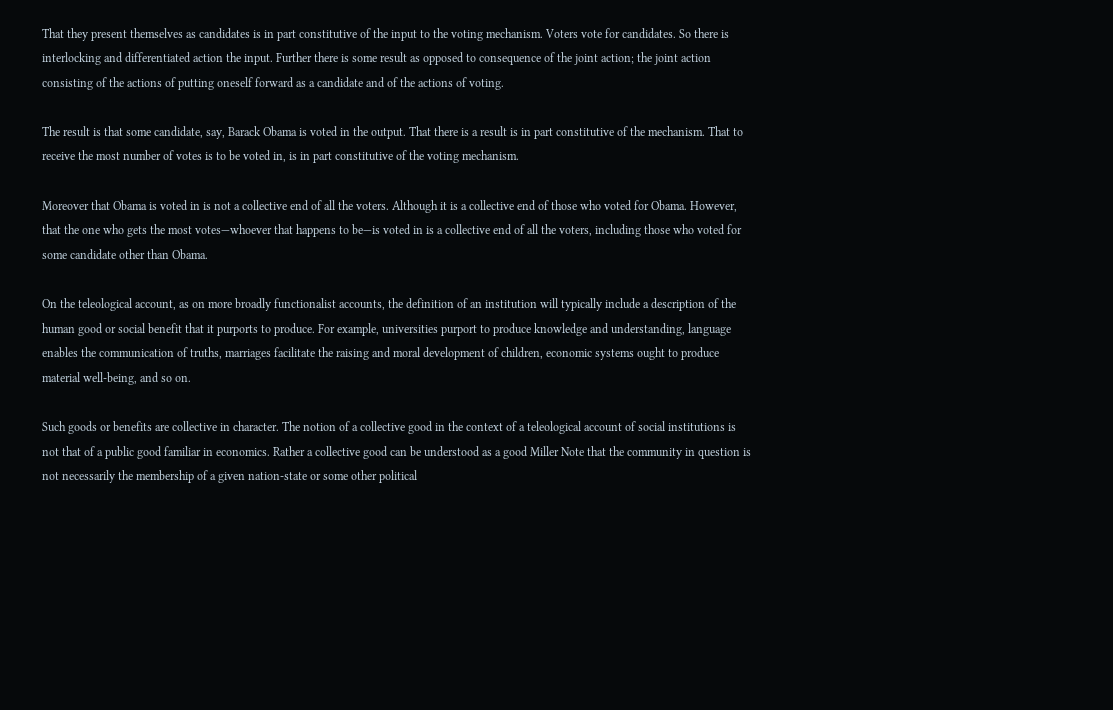That they present themselves as candidates is in part constitutive of the input to the voting mechanism. Voters vote for candidates. So there is interlocking and differentiated action the input. Further there is some result as opposed to consequence of the joint action; the joint action consisting of the actions of putting oneself forward as a candidate and of the actions of voting.

The result is that some candidate, say, Barack Obama is voted in the output. That there is a result is in part constitutive of the mechanism. That to receive the most number of votes is to be voted in, is in part constitutive of the voting mechanism.

Moreover that Obama is voted in is not a collective end of all the voters. Although it is a collective end of those who voted for Obama. However, that the one who gets the most votes—whoever that happens to be—is voted in is a collective end of all the voters, including those who voted for some candidate other than Obama.

On the teleological account, as on more broadly functionalist accounts, the definition of an institution will typically include a description of the human good or social benefit that it purports to produce. For example, universities purport to produce knowledge and understanding, language enables the communication of truths, marriages facilitate the raising and moral development of children, economic systems ought to produce material well-being, and so on.

Such goods or benefits are collective in character. The notion of a collective good in the context of a teleological account of social institutions is not that of a public good familiar in economics. Rather a collective good can be understood as a good Miller Note that the community in question is not necessarily the membership of a given nation-state or some other political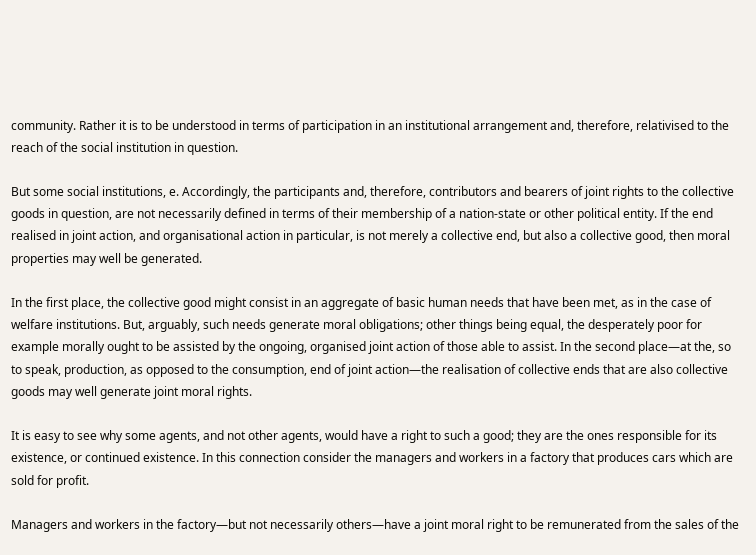community. Rather it is to be understood in terms of participation in an institutional arrangement and, therefore, relativised to the reach of the social institution in question.

But some social institutions, e. Accordingly, the participants and, therefore, contributors and bearers of joint rights to the collective goods in question, are not necessarily defined in terms of their membership of a nation-state or other political entity. If the end realised in joint action, and organisational action in particular, is not merely a collective end, but also a collective good, then moral properties may well be generated.

In the first place, the collective good might consist in an aggregate of basic human needs that have been met, as in the case of welfare institutions. But, arguably, such needs generate moral obligations; other things being equal, the desperately poor for example morally ought to be assisted by the ongoing, organised joint action of those able to assist. In the second place—at the, so to speak, production, as opposed to the consumption, end of joint action—the realisation of collective ends that are also collective goods may well generate joint moral rights.

It is easy to see why some agents, and not other agents, would have a right to such a good; they are the ones responsible for its existence, or continued existence. In this connection consider the managers and workers in a factory that produces cars which are sold for profit.

Managers and workers in the factory—but not necessarily others—have a joint moral right to be remunerated from the sales of the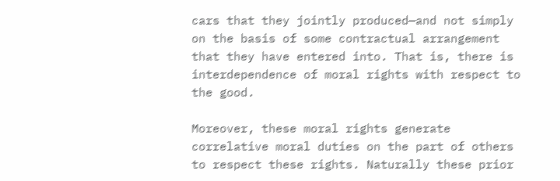cars that they jointly produced—and not simply on the basis of some contractual arrangement that they have entered into. That is, there is interdependence of moral rights with respect to the good.

Moreover, these moral rights generate correlative moral duties on the part of others to respect these rights. Naturally these prior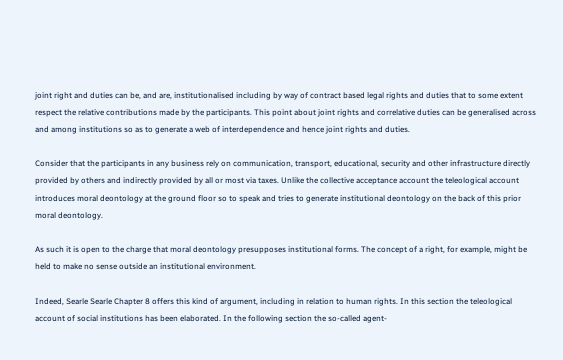joint right and duties can be, and are, institutionalised including by way of contract based legal rights and duties that to some extent respect the relative contributions made by the participants. This point about joint rights and correlative duties can be generalised across and among institutions so as to generate a web of interdependence and hence joint rights and duties.

Consider that the participants in any business rely on communication, transport, educational, security and other infrastructure directly provided by others and indirectly provided by all or most via taxes. Unlike the collective acceptance account the teleological account introduces moral deontology at the ground floor so to speak and tries to generate institutional deontology on the back of this prior moral deontology.

As such it is open to the charge that moral deontology presupposes institutional forms. The concept of a right, for example, might be held to make no sense outside an institutional environment.

Indeed, Searle Searle Chapter 8 offers this kind of argument, including in relation to human rights. In this section the teleological account of social institutions has been elaborated. In the following section the so-called agent-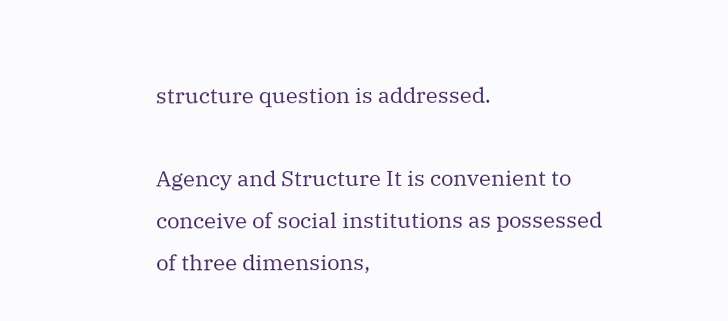structure question is addressed.

Agency and Structure It is convenient to conceive of social institutions as possessed of three dimensions,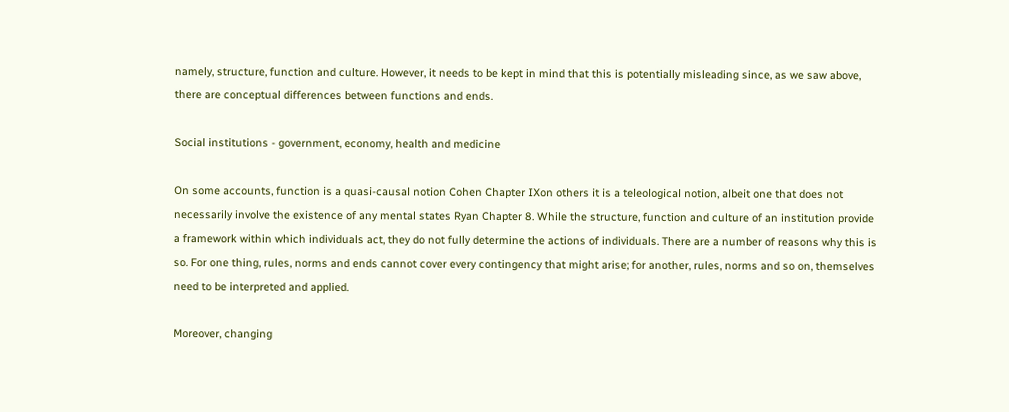namely, structure, function and culture. However, it needs to be kept in mind that this is potentially misleading since, as we saw above, there are conceptual differences between functions and ends.

Social institutions - government, economy, health and medicine

On some accounts, function is a quasi-causal notion Cohen Chapter IXon others it is a teleological notion, albeit one that does not necessarily involve the existence of any mental states Ryan Chapter 8. While the structure, function and culture of an institution provide a framework within which individuals act, they do not fully determine the actions of individuals. There are a number of reasons why this is so. For one thing, rules, norms and ends cannot cover every contingency that might arise; for another, rules, norms and so on, themselves need to be interpreted and applied.

Moreover, changing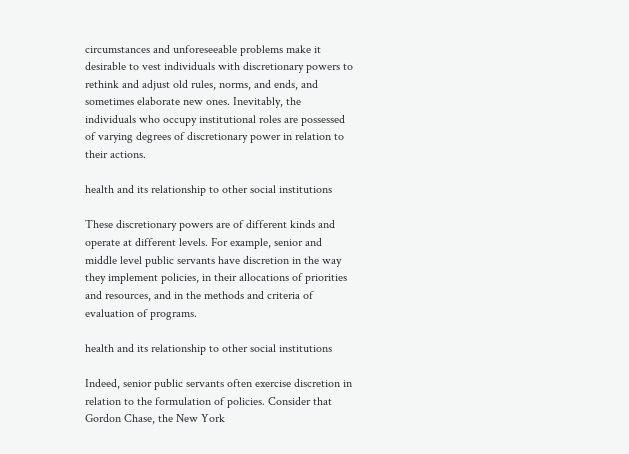circumstances and unforeseeable problems make it desirable to vest individuals with discretionary powers to rethink and adjust old rules, norms, and ends, and sometimes elaborate new ones. Inevitably, the individuals who occupy institutional roles are possessed of varying degrees of discretionary power in relation to their actions.

health and its relationship to other social institutions

These discretionary powers are of different kinds and operate at different levels. For example, senior and middle level public servants have discretion in the way they implement policies, in their allocations of priorities and resources, and in the methods and criteria of evaluation of programs.

health and its relationship to other social institutions

Indeed, senior public servants often exercise discretion in relation to the formulation of policies. Consider that Gordon Chase, the New York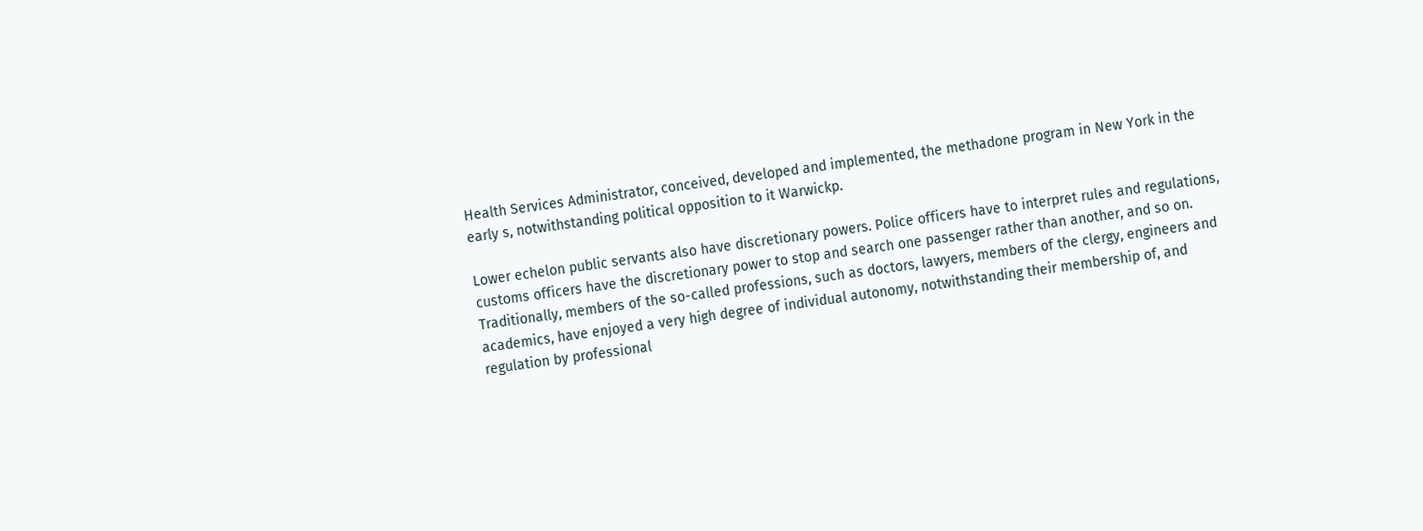Health Services Administrator, conceived, developed and implemented, the methadone program in New York in the early s, notwithstanding political opposition to it Warwickp.

Lower echelon public servants also have discretionary powers. Police officers have to interpret rules and regulations, customs officers have the discretionary power to stop and search one passenger rather than another, and so on. Traditionally, members of the so-called professions, such as doctors, lawyers, members of the clergy, engineers and academics, have enjoyed a very high degree of individual autonomy, notwithstanding their membership of, and regulation by professional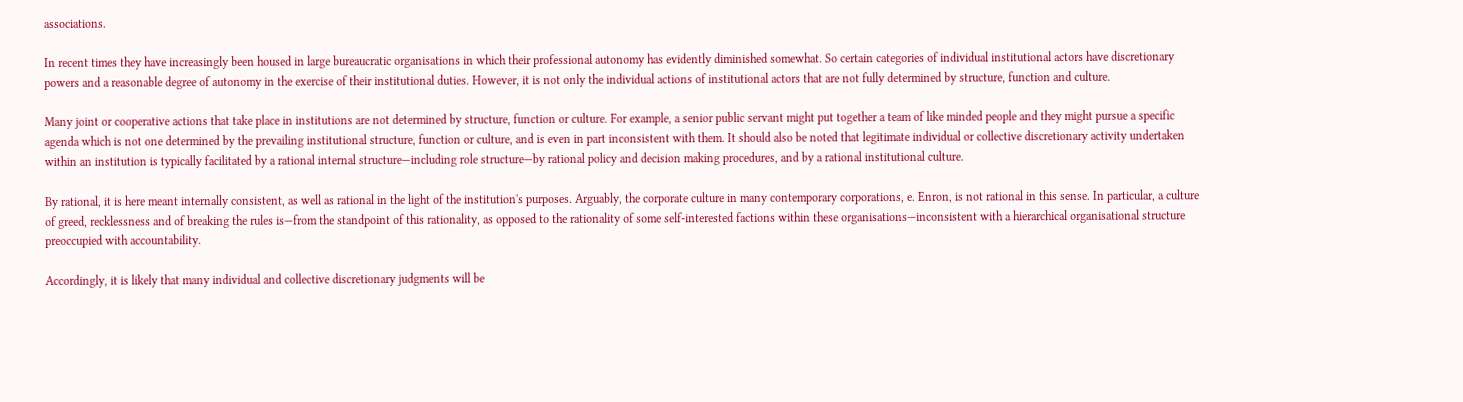associations.

In recent times they have increasingly been housed in large bureaucratic organisations in which their professional autonomy has evidently diminished somewhat. So certain categories of individual institutional actors have discretionary powers and a reasonable degree of autonomy in the exercise of their institutional duties. However, it is not only the individual actions of institutional actors that are not fully determined by structure, function and culture.

Many joint or cooperative actions that take place in institutions are not determined by structure, function or culture. For example, a senior public servant might put together a team of like minded people and they might pursue a specific agenda which is not one determined by the prevailing institutional structure, function or culture, and is even in part inconsistent with them. It should also be noted that legitimate individual or collective discretionary activity undertaken within an institution is typically facilitated by a rational internal structure—including role structure—by rational policy and decision making procedures, and by a rational institutional culture.

By rational, it is here meant internally consistent, as well as rational in the light of the institution's purposes. Arguably, the corporate culture in many contemporary corporations, e. Enron, is not rational in this sense. In particular, a culture of greed, recklessness and of breaking the rules is—from the standpoint of this rationality, as opposed to the rationality of some self-interested factions within these organisations—inconsistent with a hierarchical organisational structure preoccupied with accountability.

Accordingly, it is likely that many individual and collective discretionary judgments will be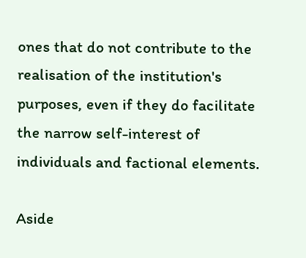ones that do not contribute to the realisation of the institution's purposes, even if they do facilitate the narrow self-interest of individuals and factional elements.

Aside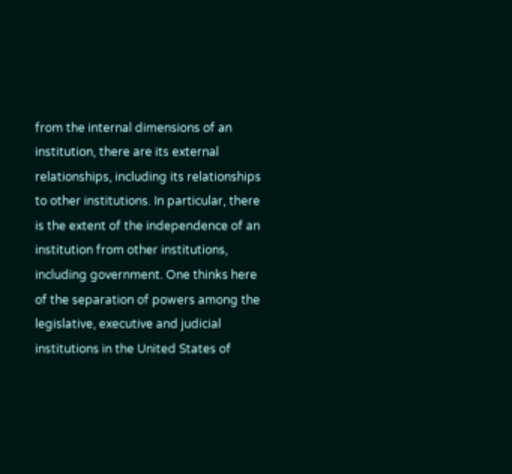from the internal dimensions of an institution, there are its external relationships, including its relationships to other institutions. In particular, there is the extent of the independence of an institution from other institutions, including government. One thinks here of the separation of powers among the legislative, executive and judicial institutions in the United States of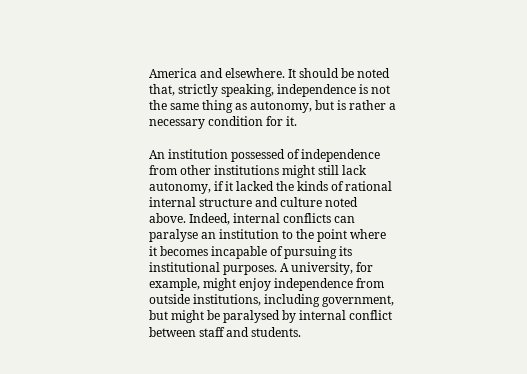America and elsewhere. It should be noted that, strictly speaking, independence is not the same thing as autonomy, but is rather a necessary condition for it.

An institution possessed of independence from other institutions might still lack autonomy, if it lacked the kinds of rational internal structure and culture noted above. Indeed, internal conflicts can paralyse an institution to the point where it becomes incapable of pursuing its institutional purposes. A university, for example, might enjoy independence from outside institutions, including government, but might be paralysed by internal conflict between staff and students.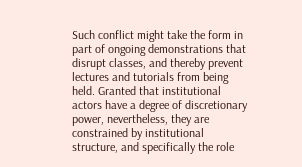Such conflict might take the form in part of ongoing demonstrations that disrupt classes, and thereby prevent lectures and tutorials from being held. Granted that institutional actors have a degree of discretionary power, nevertheless, they are constrained by institutional structure, and specifically the role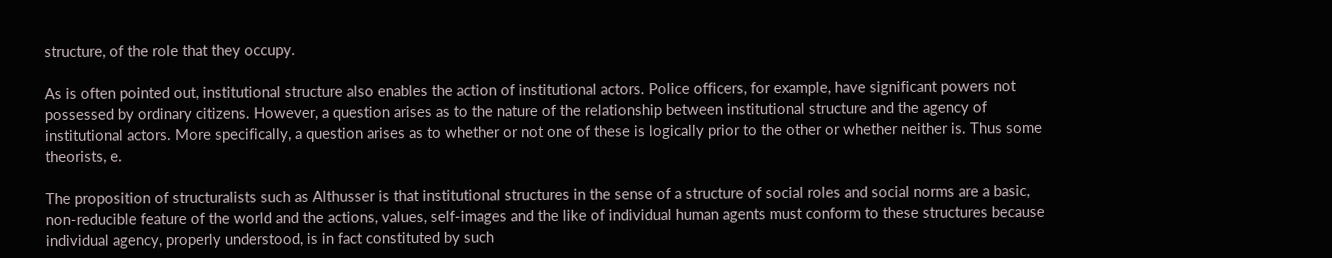structure, of the role that they occupy.

As is often pointed out, institutional structure also enables the action of institutional actors. Police officers, for example, have significant powers not possessed by ordinary citizens. However, a question arises as to the nature of the relationship between institutional structure and the agency of institutional actors. More specifically, a question arises as to whether or not one of these is logically prior to the other or whether neither is. Thus some theorists, e.

The proposition of structuralists such as Althusser is that institutional structures in the sense of a structure of social roles and social norms are a basic, non-reducible feature of the world and the actions, values, self-images and the like of individual human agents must conform to these structures because individual agency, properly understood, is in fact constituted by such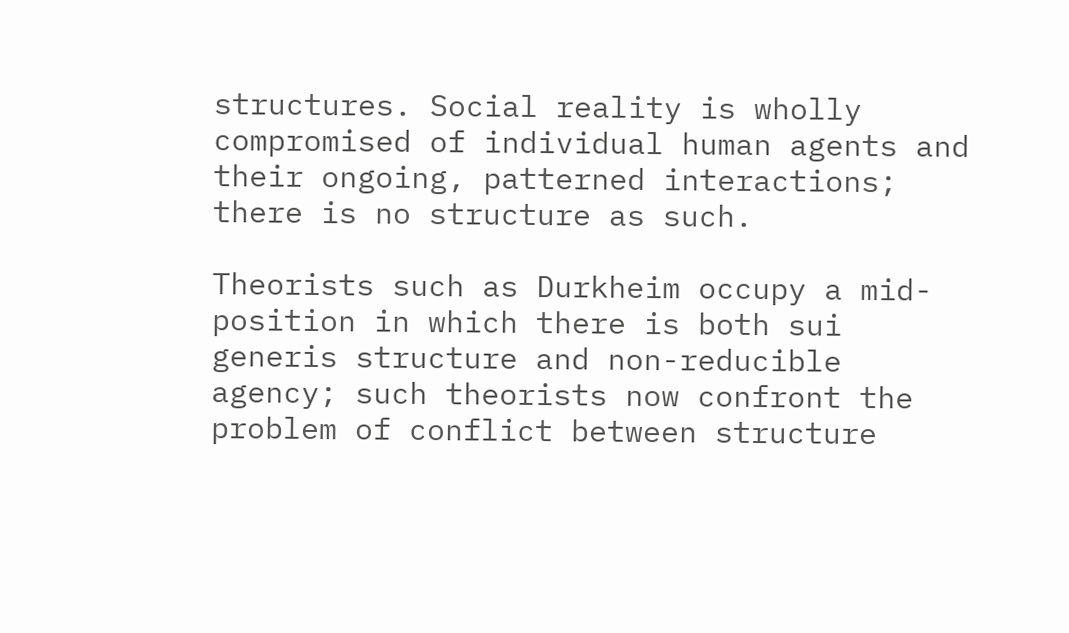structures. Social reality is wholly compromised of individual human agents and their ongoing, patterned interactions; there is no structure as such.

Theorists such as Durkheim occupy a mid-position in which there is both sui generis structure and non-reducible agency; such theorists now confront the problem of conflict between structure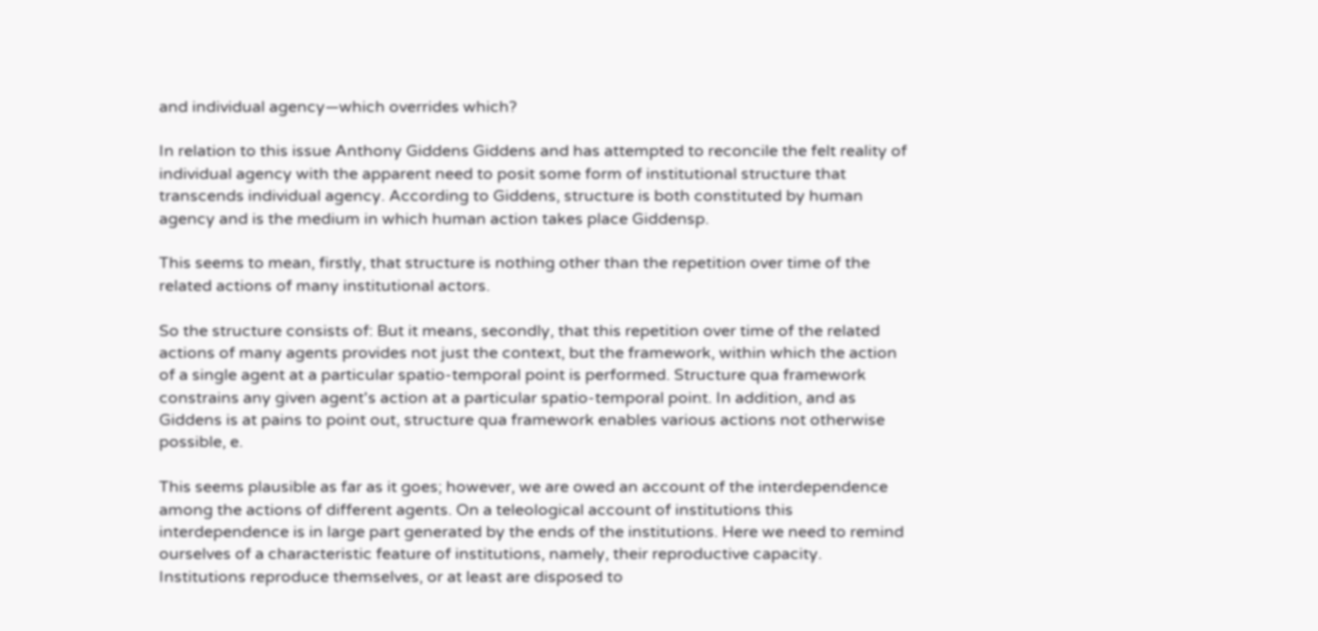and individual agency—which overrides which?

In relation to this issue Anthony Giddens Giddens and has attempted to reconcile the felt reality of individual agency with the apparent need to posit some form of institutional structure that transcends individual agency. According to Giddens, structure is both constituted by human agency and is the medium in which human action takes place Giddensp.

This seems to mean, firstly, that structure is nothing other than the repetition over time of the related actions of many institutional actors.

So the structure consists of: But it means, secondly, that this repetition over time of the related actions of many agents provides not just the context, but the framework, within which the action of a single agent at a particular spatio-temporal point is performed. Structure qua framework constrains any given agent's action at a particular spatio-temporal point. In addition, and as Giddens is at pains to point out, structure qua framework enables various actions not otherwise possible, e.

This seems plausible as far as it goes; however, we are owed an account of the interdependence among the actions of different agents. On a teleological account of institutions this interdependence is in large part generated by the ends of the institutions. Here we need to remind ourselves of a characteristic feature of institutions, namely, their reproductive capacity. Institutions reproduce themselves, or at least are disposed to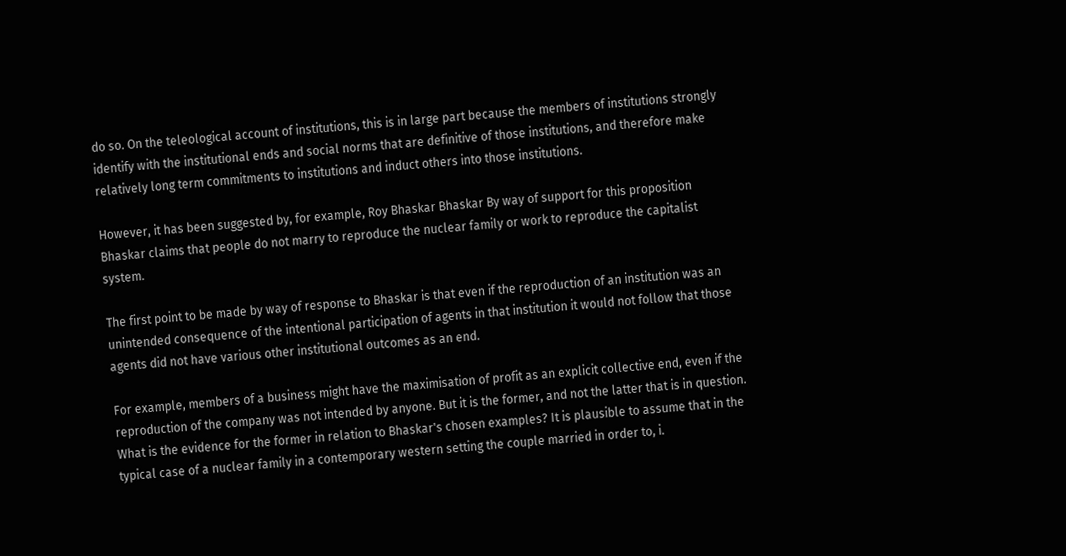do so. On the teleological account of institutions, this is in large part because the members of institutions strongly identify with the institutional ends and social norms that are definitive of those institutions, and therefore make relatively long term commitments to institutions and induct others into those institutions.

However, it has been suggested by, for example, Roy Bhaskar Bhaskar By way of support for this proposition Bhaskar claims that people do not marry to reproduce the nuclear family or work to reproduce the capitalist system.

The first point to be made by way of response to Bhaskar is that even if the reproduction of an institution was an unintended consequence of the intentional participation of agents in that institution it would not follow that those agents did not have various other institutional outcomes as an end.

For example, members of a business might have the maximisation of profit as an explicit collective end, even if the reproduction of the company was not intended by anyone. But it is the former, and not the latter that is in question. What is the evidence for the former in relation to Bhaskar's chosen examples? It is plausible to assume that in the typical case of a nuclear family in a contemporary western setting the couple married in order to, i.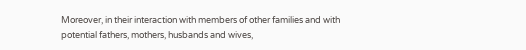Moreover, in their interaction with members of other families and with potential fathers, mothers, husbands and wives,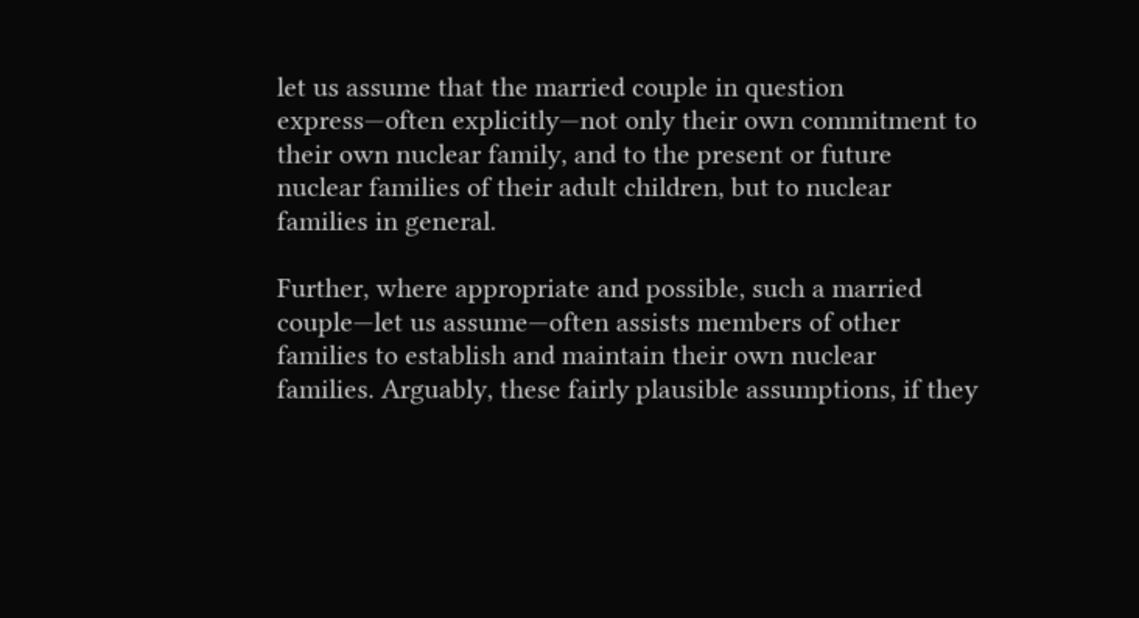let us assume that the married couple in question express—often explicitly—not only their own commitment to their own nuclear family, and to the present or future nuclear families of their adult children, but to nuclear families in general.

Further, where appropriate and possible, such a married couple—let us assume—often assists members of other families to establish and maintain their own nuclear families. Arguably, these fairly plausible assumptions, if they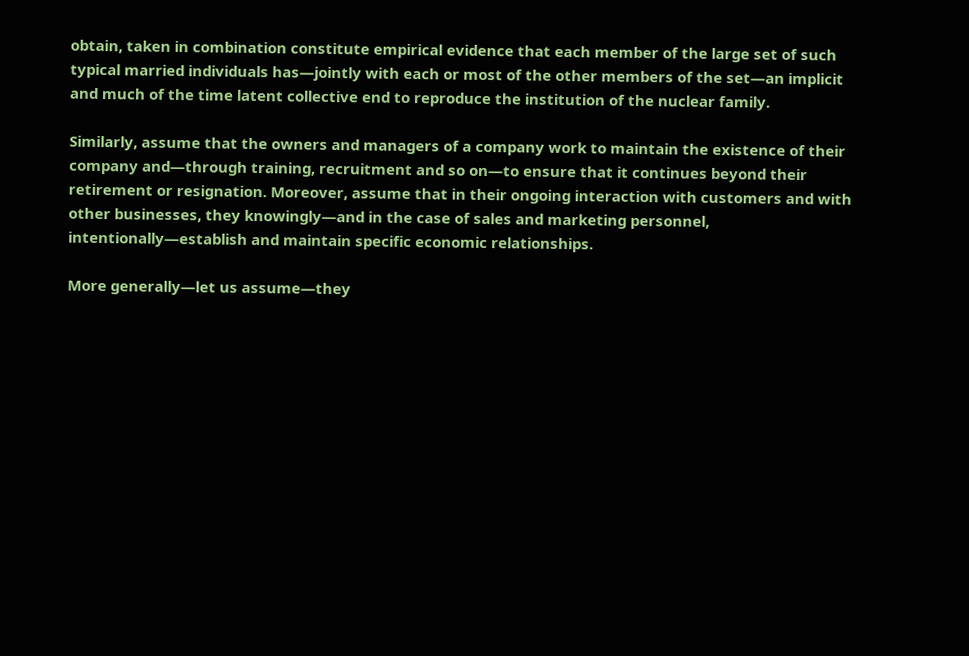obtain, taken in combination constitute empirical evidence that each member of the large set of such typical married individuals has—jointly with each or most of the other members of the set—an implicit and much of the time latent collective end to reproduce the institution of the nuclear family.

Similarly, assume that the owners and managers of a company work to maintain the existence of their company and—through training, recruitment and so on—to ensure that it continues beyond their retirement or resignation. Moreover, assume that in their ongoing interaction with customers and with other businesses, they knowingly—and in the case of sales and marketing personnel, intentionally—establish and maintain specific economic relationships.

More generally—let us assume—they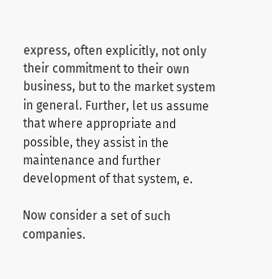express, often explicitly, not only their commitment to their own business, but to the market system in general. Further, let us assume that where appropriate and possible, they assist in the maintenance and further development of that system, e.

Now consider a set of such companies.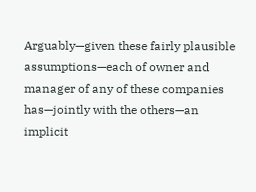Arguably—given these fairly plausible assumptions—each of owner and manager of any of these companies has—jointly with the others—an implicit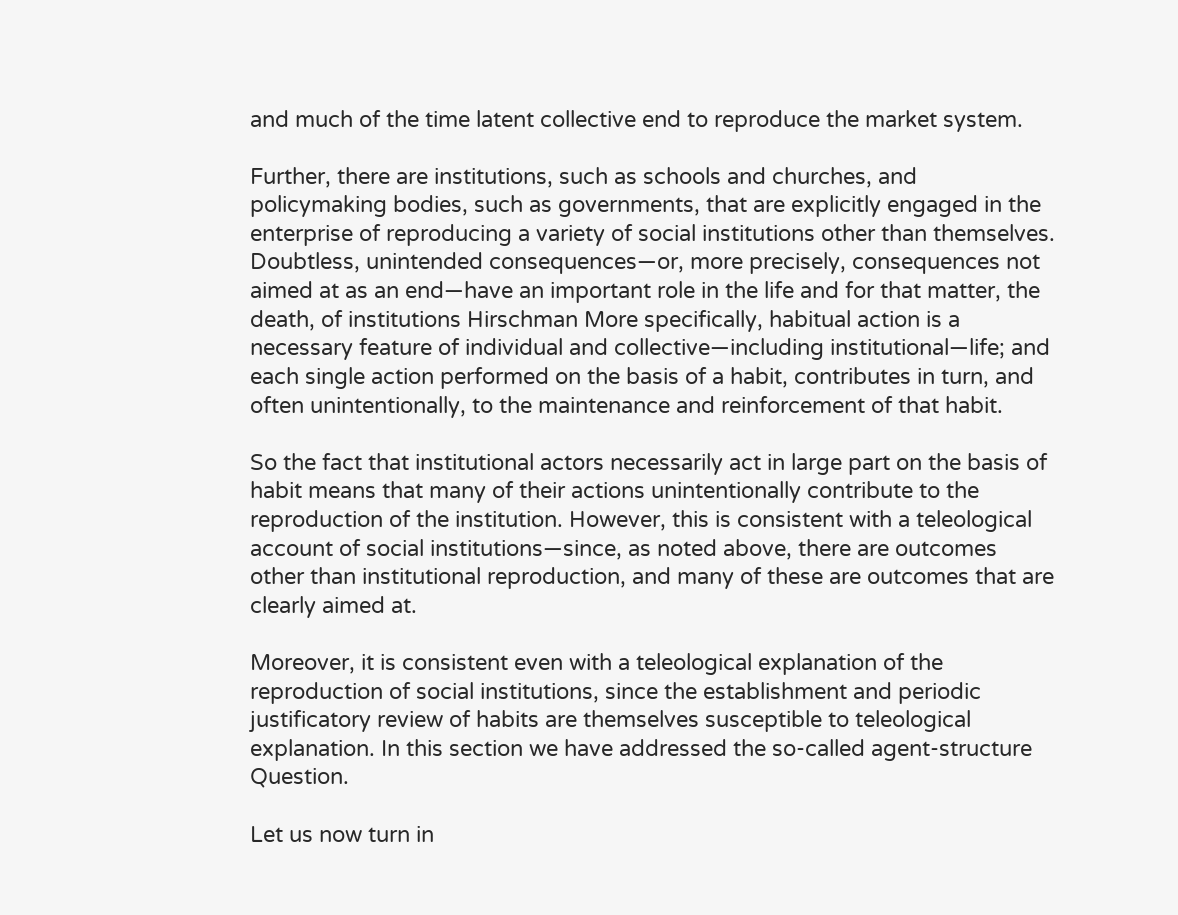and much of the time latent collective end to reproduce the market system.

Further, there are institutions, such as schools and churches, and policymaking bodies, such as governments, that are explicitly engaged in the enterprise of reproducing a variety of social institutions other than themselves. Doubtless, unintended consequences—or, more precisely, consequences not aimed at as an end—have an important role in the life and for that matter, the death, of institutions Hirschman More specifically, habitual action is a necessary feature of individual and collective—including institutional—life; and each single action performed on the basis of a habit, contributes in turn, and often unintentionally, to the maintenance and reinforcement of that habit.

So the fact that institutional actors necessarily act in large part on the basis of habit means that many of their actions unintentionally contribute to the reproduction of the institution. However, this is consistent with a teleological account of social institutions—since, as noted above, there are outcomes other than institutional reproduction, and many of these are outcomes that are clearly aimed at.

Moreover, it is consistent even with a teleological explanation of the reproduction of social institutions, since the establishment and periodic justificatory review of habits are themselves susceptible to teleological explanation. In this section we have addressed the so-called agent-structure Question.

Let us now turn in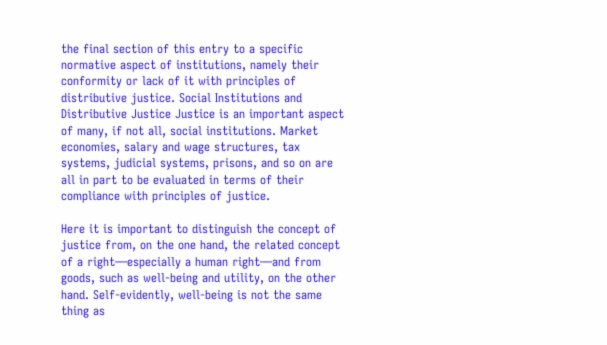the final section of this entry to a specific normative aspect of institutions, namely their conformity or lack of it with principles of distributive justice. Social Institutions and Distributive Justice Justice is an important aspect of many, if not all, social institutions. Market economies, salary and wage structures, tax systems, judicial systems, prisons, and so on are all in part to be evaluated in terms of their compliance with principles of justice.

Here it is important to distinguish the concept of justice from, on the one hand, the related concept of a right—especially a human right—and from goods, such as well-being and utility, on the other hand. Self-evidently, well-being is not the same thing as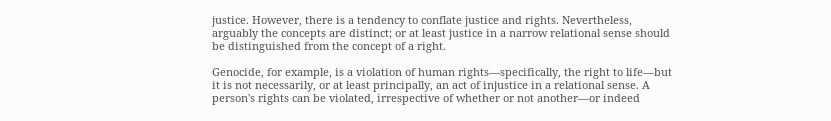justice. However, there is a tendency to conflate justice and rights. Nevertheless, arguably the concepts are distinct; or at least justice in a narrow relational sense should be distinguished from the concept of a right.

Genocide, for example, is a violation of human rights—specifically, the right to life—but it is not necessarily, or at least principally, an act of injustice in a relational sense. A person's rights can be violated, irrespective of whether or not another—or indeed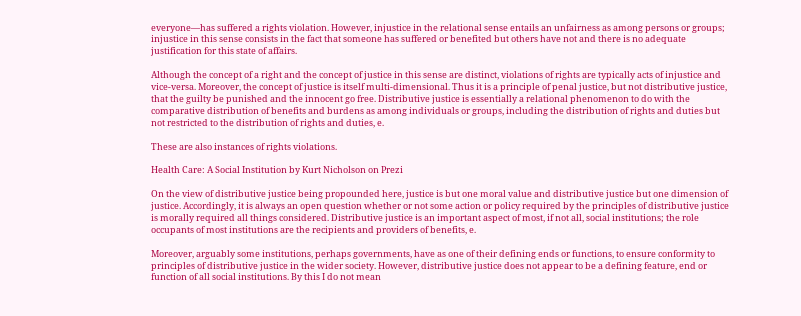everyone—has suffered a rights violation. However, injustice in the relational sense entails an unfairness as among persons or groups; injustice in this sense consists in the fact that someone has suffered or benefited but others have not and there is no adequate justification for this state of affairs.

Although the concept of a right and the concept of justice in this sense are distinct, violations of rights are typically acts of injustice and vice-versa. Moreover, the concept of justice is itself multi-dimensional. Thus it is a principle of penal justice, but not distributive justice, that the guilty be punished and the innocent go free. Distributive justice is essentially a relational phenomenon to do with the comparative distribution of benefits and burdens as among individuals or groups, including the distribution of rights and duties but not restricted to the distribution of rights and duties, e.

These are also instances of rights violations.

Health Care: A Social Institution by Kurt Nicholson on Prezi

On the view of distributive justice being propounded here, justice is but one moral value and distributive justice but one dimension of justice. Accordingly, it is always an open question whether or not some action or policy required by the principles of distributive justice is morally required all things considered. Distributive justice is an important aspect of most, if not all, social institutions; the role occupants of most institutions are the recipients and providers of benefits, e.

Moreover, arguably some institutions, perhaps governments, have as one of their defining ends or functions, to ensure conformity to principles of distributive justice in the wider society. However, distributive justice does not appear to be a defining feature, end or function of all social institutions. By this I do not mean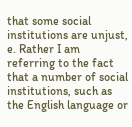that some social institutions are unjust, e. Rather I am referring to the fact that a number of social institutions, such as the English language or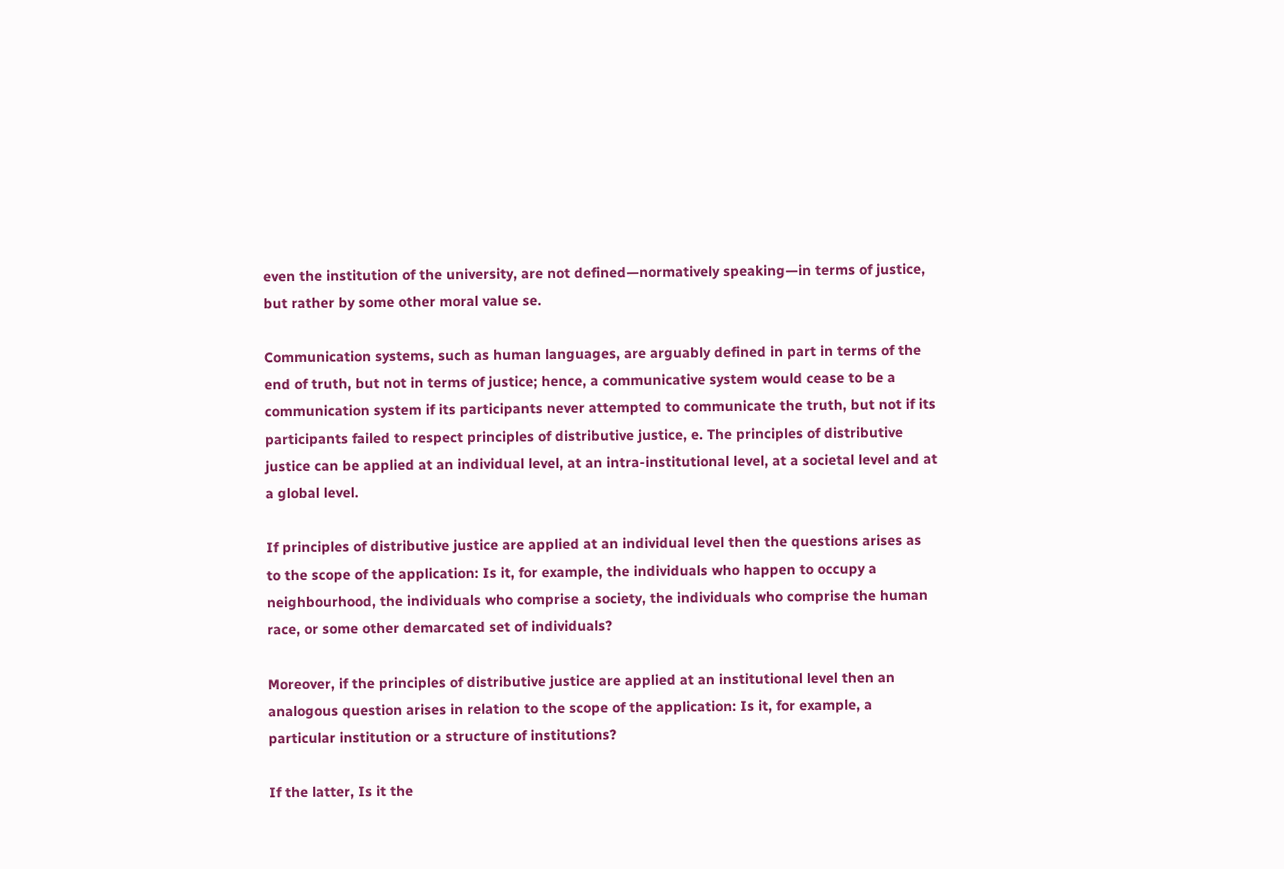even the institution of the university, are not defined—normatively speaking—in terms of justice, but rather by some other moral value se.

Communication systems, such as human languages, are arguably defined in part in terms of the end of truth, but not in terms of justice; hence, a communicative system would cease to be a communication system if its participants never attempted to communicate the truth, but not if its participants failed to respect principles of distributive justice, e. The principles of distributive justice can be applied at an individual level, at an intra-institutional level, at a societal level and at a global level.

If principles of distributive justice are applied at an individual level then the questions arises as to the scope of the application: Is it, for example, the individuals who happen to occupy a neighbourhood, the individuals who comprise a society, the individuals who comprise the human race, or some other demarcated set of individuals?

Moreover, if the principles of distributive justice are applied at an institutional level then an analogous question arises in relation to the scope of the application: Is it, for example, a particular institution or a structure of institutions?

If the latter, Is it the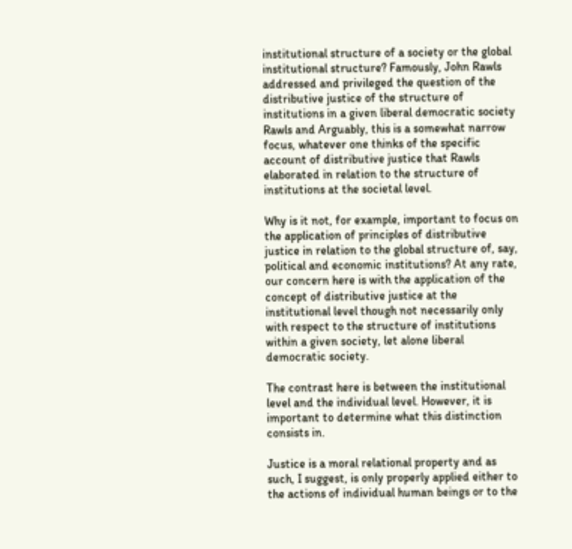institutional structure of a society or the global institutional structure? Famously, John Rawls addressed and privileged the question of the distributive justice of the structure of institutions in a given liberal democratic society Rawls and Arguably, this is a somewhat narrow focus, whatever one thinks of the specific account of distributive justice that Rawls elaborated in relation to the structure of institutions at the societal level.

Why is it not, for example, important to focus on the application of principles of distributive justice in relation to the global structure of, say, political and economic institutions? At any rate, our concern here is with the application of the concept of distributive justice at the institutional level though not necessarily only with respect to the structure of institutions within a given society, let alone liberal democratic society.

The contrast here is between the institutional level and the individual level. However, it is important to determine what this distinction consists in.

Justice is a moral relational property and as such, I suggest, is only properly applied either to the actions of individual human beings or to the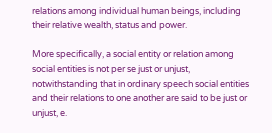relations among individual human beings, including their relative wealth, status and power.

More specifically, a social entity or relation among social entities is not per se just or unjust, notwithstanding that in ordinary speech social entities and their relations to one another are said to be just or unjust, e.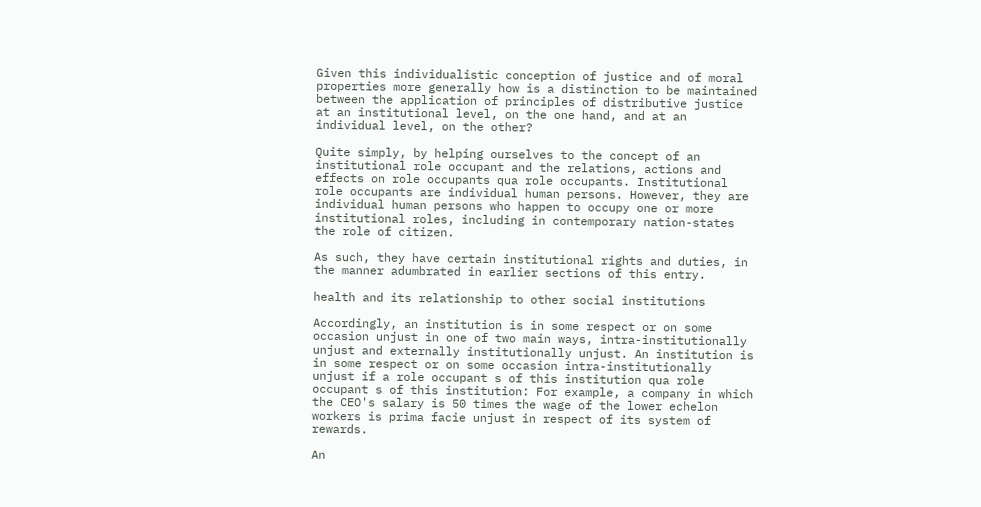Given this individualistic conception of justice and of moral properties more generally how is a distinction to be maintained between the application of principles of distributive justice at an institutional level, on the one hand, and at an individual level, on the other?

Quite simply, by helping ourselves to the concept of an institutional role occupant and the relations, actions and effects on role occupants qua role occupants. Institutional role occupants are individual human persons. However, they are individual human persons who happen to occupy one or more institutional roles, including in contemporary nation-states the role of citizen.

As such, they have certain institutional rights and duties, in the manner adumbrated in earlier sections of this entry.

health and its relationship to other social institutions

Accordingly, an institution is in some respect or on some occasion unjust in one of two main ways, intra-institutionally unjust and externally institutionally unjust. An institution is in some respect or on some occasion intra-institutionally unjust if a role occupant s of this institution qua role occupant s of this institution: For example, a company in which the CEO's salary is 50 times the wage of the lower echelon workers is prima facie unjust in respect of its system of rewards.

An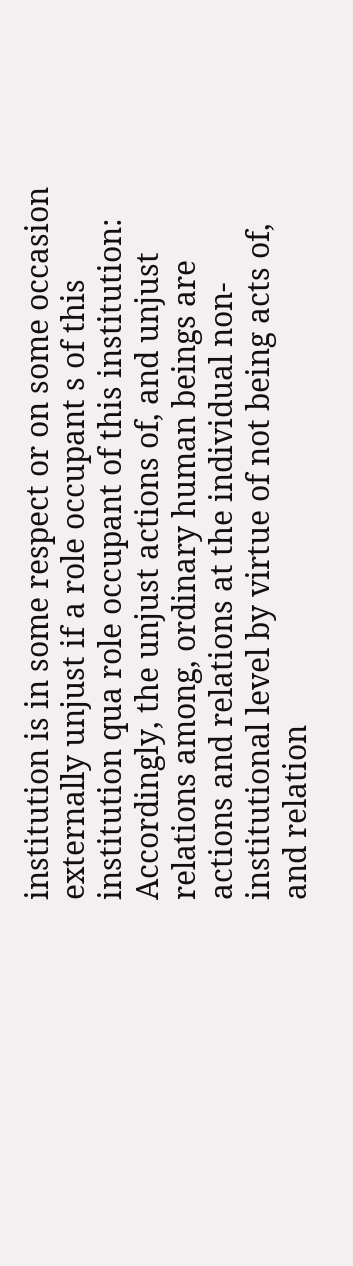institution is in some respect or on some occasion externally unjust if a role occupant s of this institution qua role occupant of this institution: Accordingly, the unjust actions of, and unjust relations among, ordinary human beings are actions and relations at the individual non-institutional level by virtue of not being acts of, and relation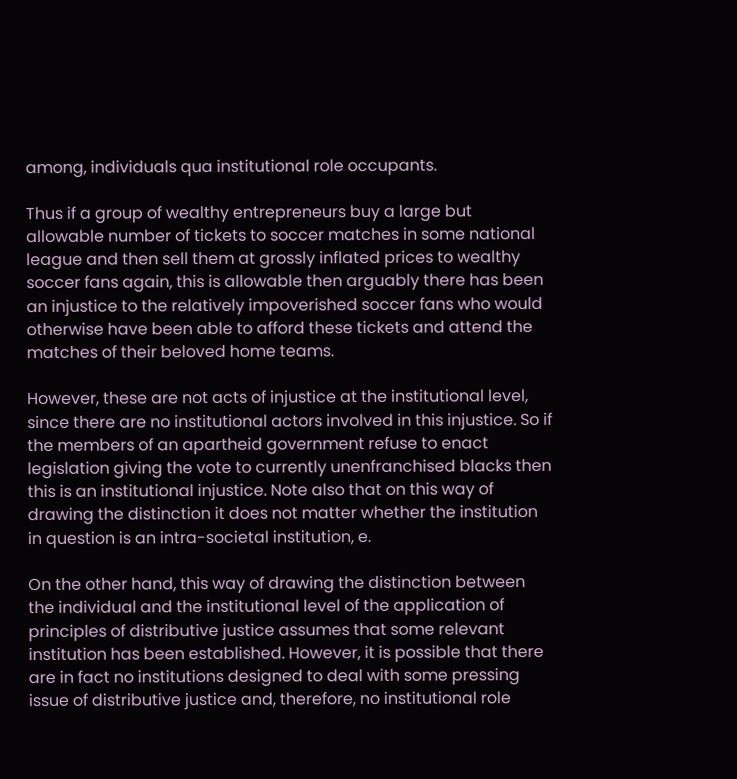among, individuals qua institutional role occupants.

Thus if a group of wealthy entrepreneurs buy a large but allowable number of tickets to soccer matches in some national league and then sell them at grossly inflated prices to wealthy soccer fans again, this is allowable then arguably there has been an injustice to the relatively impoverished soccer fans who would otherwise have been able to afford these tickets and attend the matches of their beloved home teams.

However, these are not acts of injustice at the institutional level, since there are no institutional actors involved in this injustice. So if the members of an apartheid government refuse to enact legislation giving the vote to currently unenfranchised blacks then this is an institutional injustice. Note also that on this way of drawing the distinction it does not matter whether the institution in question is an intra-societal institution, e.

On the other hand, this way of drawing the distinction between the individual and the institutional level of the application of principles of distributive justice assumes that some relevant institution has been established. However, it is possible that there are in fact no institutions designed to deal with some pressing issue of distributive justice and, therefore, no institutional role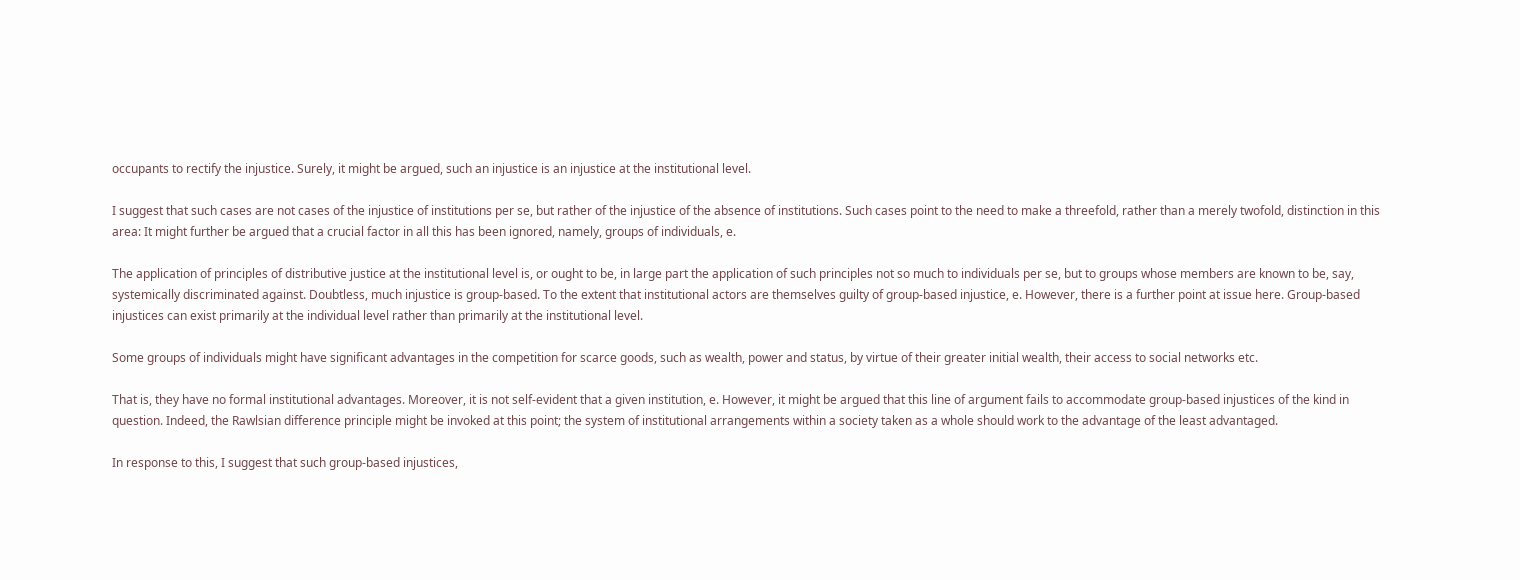occupants to rectify the injustice. Surely, it might be argued, such an injustice is an injustice at the institutional level.

I suggest that such cases are not cases of the injustice of institutions per se, but rather of the injustice of the absence of institutions. Such cases point to the need to make a threefold, rather than a merely twofold, distinction in this area: It might further be argued that a crucial factor in all this has been ignored, namely, groups of individuals, e.

The application of principles of distributive justice at the institutional level is, or ought to be, in large part the application of such principles not so much to individuals per se, but to groups whose members are known to be, say, systemically discriminated against. Doubtless, much injustice is group-based. To the extent that institutional actors are themselves guilty of group-based injustice, e. However, there is a further point at issue here. Group-based injustices can exist primarily at the individual level rather than primarily at the institutional level.

Some groups of individuals might have significant advantages in the competition for scarce goods, such as wealth, power and status, by virtue of their greater initial wealth, their access to social networks etc.

That is, they have no formal institutional advantages. Moreover, it is not self-evident that a given institution, e. However, it might be argued that this line of argument fails to accommodate group-based injustices of the kind in question. Indeed, the Rawlsian difference principle might be invoked at this point; the system of institutional arrangements within a society taken as a whole should work to the advantage of the least advantaged.

In response to this, I suggest that such group-based injustices,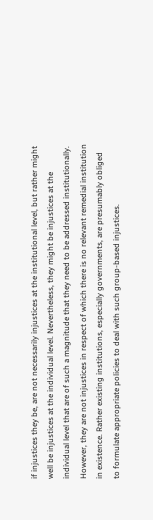if injustices they be, are not necessarily injustices at the institutional level, but rather might well be injustices at the individual level. Nevertheless, they might be injustices at the individual level that are of such a magnitude that they need to be addressed institutionally. However, they are not injustices in respect of which there is no relevant remedial institution in existence. Rather existing institutions, especially governments, are presumably obliged to formulate appropriate policies to deal with such group-based injustices.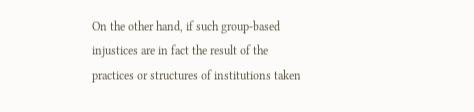On the other hand, if such group-based injustices are in fact the result of the practices or structures of institutions taken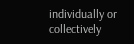individually or collectively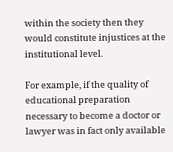within the society then they would constitute injustices at the institutional level.

For example, if the quality of educational preparation necessary to become a doctor or lawyer was in fact only available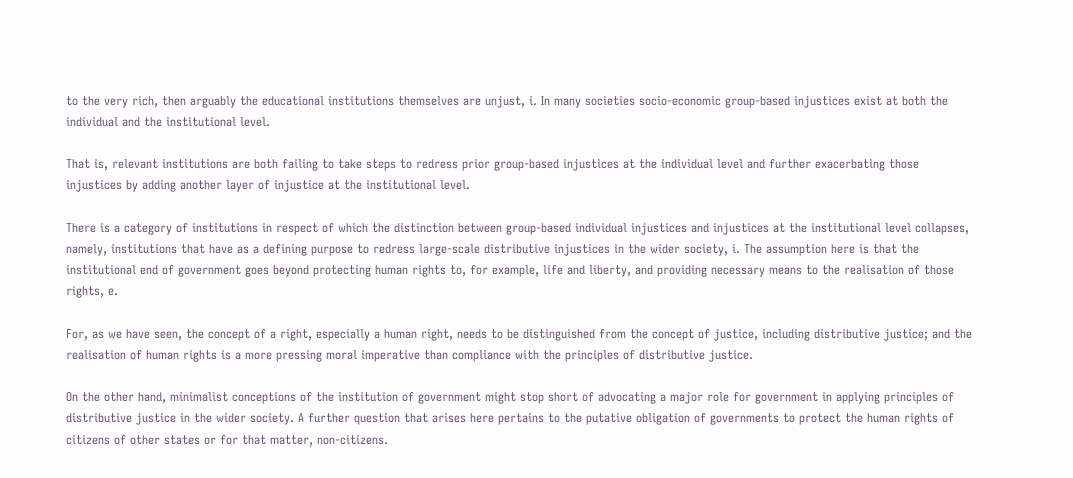to the very rich, then arguably the educational institutions themselves are unjust, i. In many societies socio-economic group-based injustices exist at both the individual and the institutional level.

That is, relevant institutions are both failing to take steps to redress prior group-based injustices at the individual level and further exacerbating those injustices by adding another layer of injustice at the institutional level.

There is a category of institutions in respect of which the distinction between group-based individual injustices and injustices at the institutional level collapses, namely, institutions that have as a defining purpose to redress large-scale distributive injustices in the wider society, i. The assumption here is that the institutional end of government goes beyond protecting human rights to, for example, life and liberty, and providing necessary means to the realisation of those rights, e.

For, as we have seen, the concept of a right, especially a human right, needs to be distinguished from the concept of justice, including distributive justice; and the realisation of human rights is a more pressing moral imperative than compliance with the principles of distributive justice.

On the other hand, minimalist conceptions of the institution of government might stop short of advocating a major role for government in applying principles of distributive justice in the wider society. A further question that arises here pertains to the putative obligation of governments to protect the human rights of citizens of other states or for that matter, non-citizens.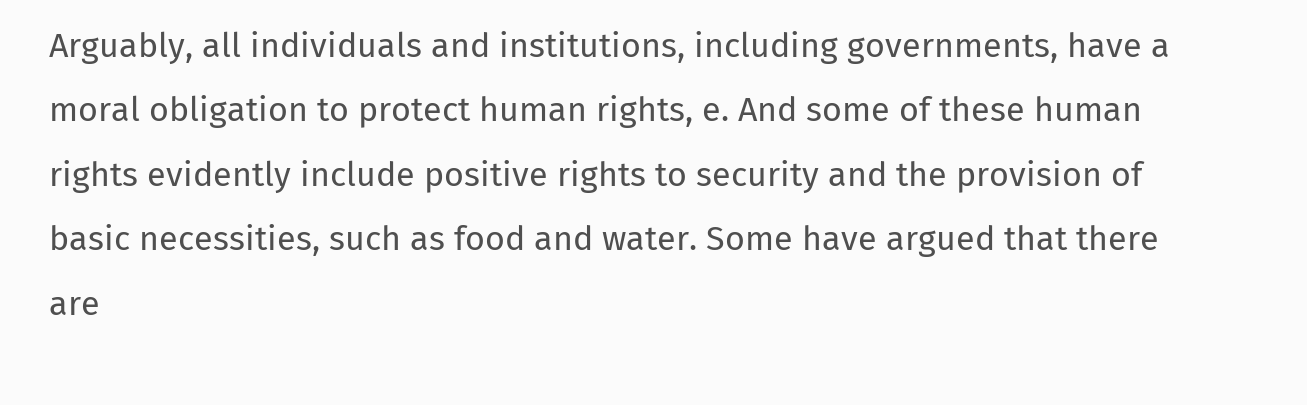Arguably, all individuals and institutions, including governments, have a moral obligation to protect human rights, e. And some of these human rights evidently include positive rights to security and the provision of basic necessities, such as food and water. Some have argued that there are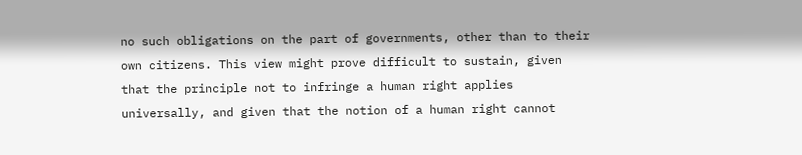no such obligations on the part of governments, other than to their own citizens. This view might prove difficult to sustain, given that the principle not to infringe a human right applies universally, and given that the notion of a human right cannot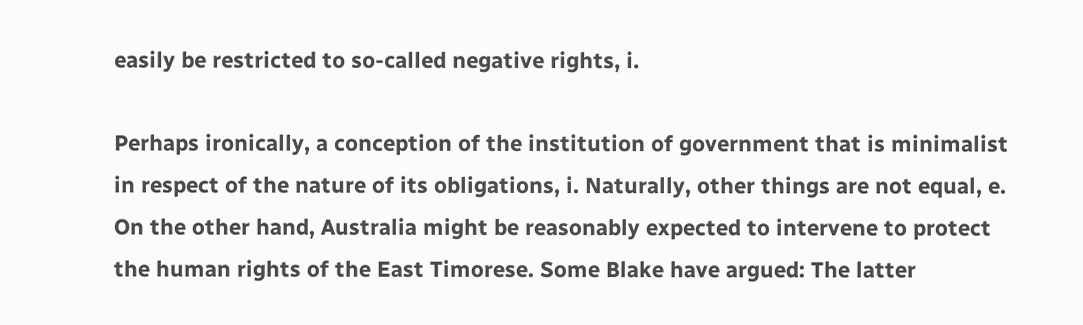easily be restricted to so-called negative rights, i.

Perhaps ironically, a conception of the institution of government that is minimalist in respect of the nature of its obligations, i. Naturally, other things are not equal, e. On the other hand, Australia might be reasonably expected to intervene to protect the human rights of the East Timorese. Some Blake have argued: The latter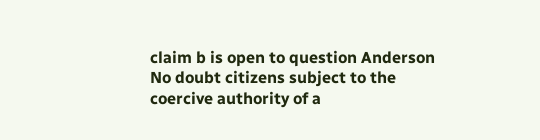claim b is open to question Anderson No doubt citizens subject to the coercive authority of a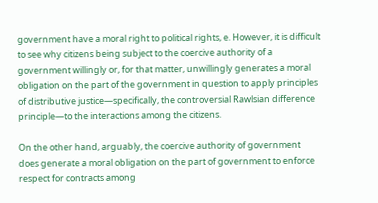government have a moral right to political rights, e. However, it is difficult to see why citizens being subject to the coercive authority of a government willingly or, for that matter, unwillingly generates a moral obligation on the part of the government in question to apply principles of distributive justice—specifically, the controversial Rawlsian difference principle—to the interactions among the citizens.

On the other hand, arguably, the coercive authority of government does generate a moral obligation on the part of government to enforce respect for contracts among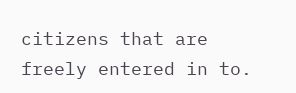citizens that are freely entered in to.